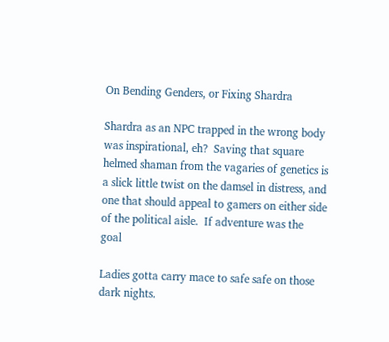On Bending Genders, or Fixing Shardra

Shardra as an NPC trapped in the wrong body was inspirational, eh?  Saving that square helmed shaman from the vagaries of genetics is a slick little twist on the damsel in distress, and one that should appeal to gamers on either side of the political aisle.  If adventure was the goal

Ladies gotta carry mace to safe safe on those dark nights.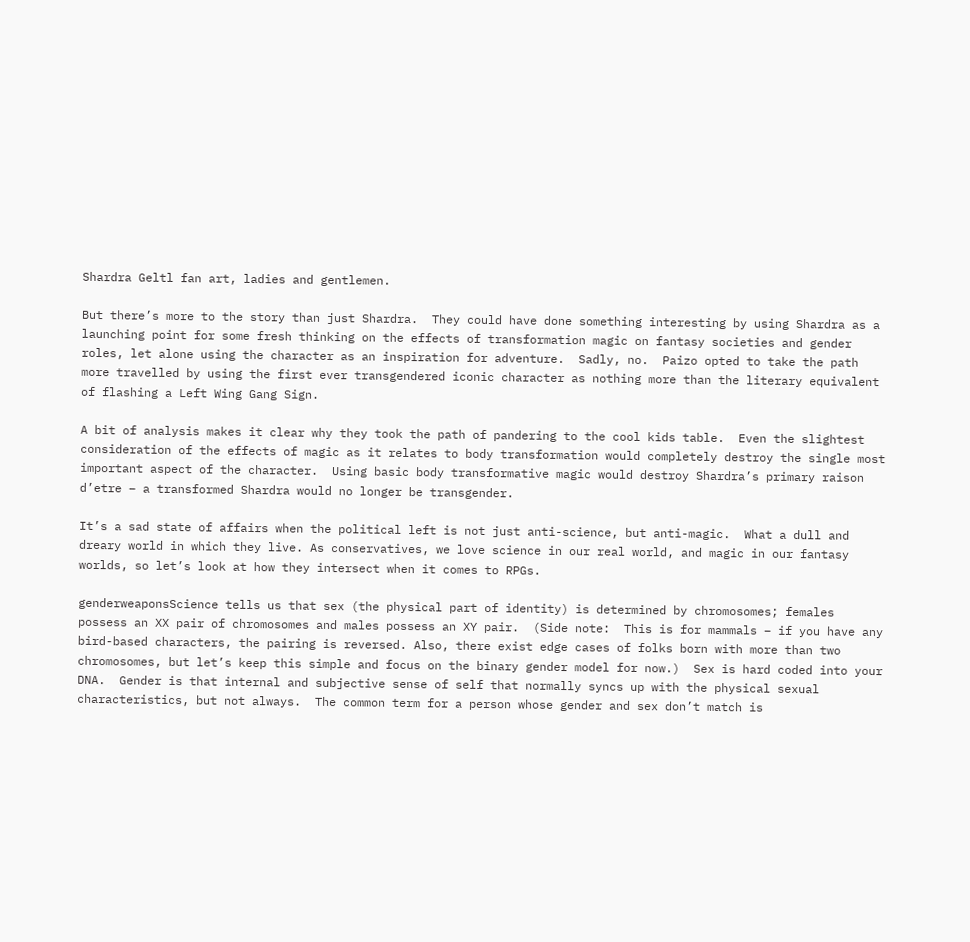Shardra Geltl fan art, ladies and gentlemen.

But there’s more to the story than just Shardra.  They could have done something interesting by using Shardra as a launching point for some fresh thinking on the effects of transformation magic on fantasy societies and gender roles, let alone using the character as an inspiration for adventure.  Sadly, no.  Paizo opted to take the path more travelled by using the first ever transgendered iconic character as nothing more than the literary equivalent of flashing a Left Wing Gang Sign.

A bit of analysis makes it clear why they took the path of pandering to the cool kids table.  Even the slightest consideration of the effects of magic as it relates to body transformation would completely destroy the single most important aspect of the character.  Using basic body transformative magic would destroy Shardra’s primary raison d’etre – a transformed Shardra would no longer be transgender.

It’s a sad state of affairs when the political left is not just anti-science, but anti-magic.  What a dull and dreary world in which they live. As conservatives, we love science in our real world, and magic in our fantasy worlds, so let’s look at how they intersect when it comes to RPGs.

genderweaponsScience tells us that sex (the physical part of identity) is determined by chromosomes; females possess an XX pair of chromosomes and males possess an XY pair.  (Side note:  This is for mammals – if you have any bird-based characters, the pairing is reversed. Also, there exist edge cases of folks born with more than two chromosomes, but let’s keep this simple and focus on the binary gender model for now.)  Sex is hard coded into your DNA.  Gender is that internal and subjective sense of self that normally syncs up with the physical sexual characteristics, but not always.  The common term for a person whose gender and sex don’t match is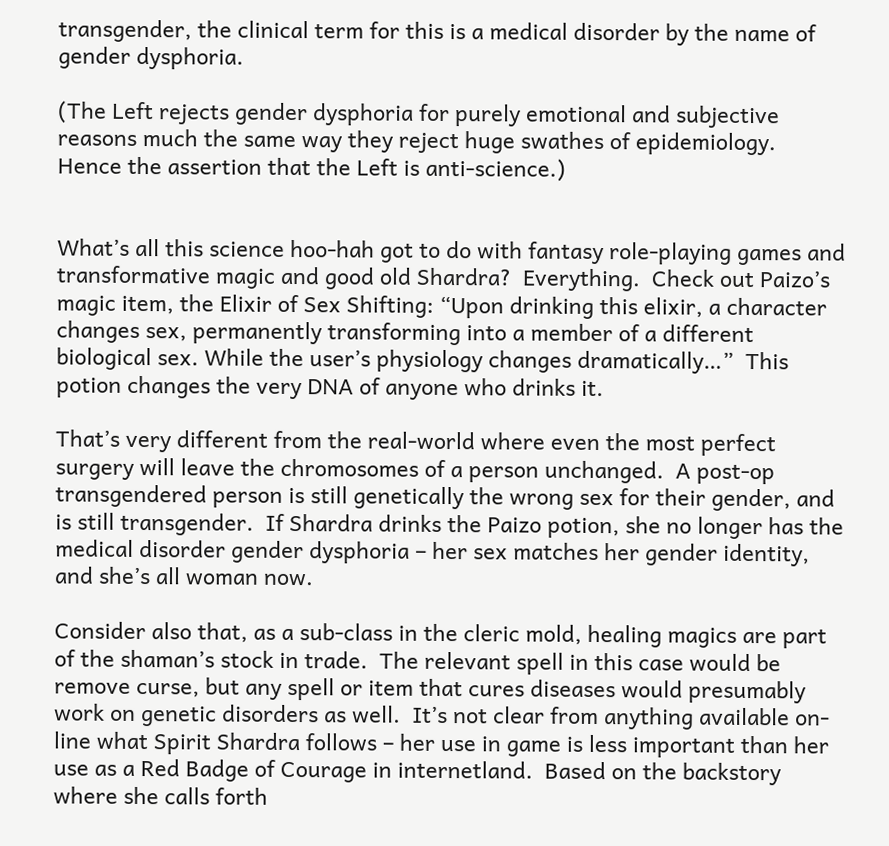transgender, the clinical term for this is a medical disorder by the name of gender dysphoria.

(The Left rejects gender dysphoria for purely emotional and subjective reasons much the same way they reject huge swathes of epidemiology.  Hence the assertion that the Left is anti-science.)


What’s all this science hoo-hah got to do with fantasy role-playing games and transformative magic and good old Shardra?  Everything.  Check out Paizo’s magic item, the Elixir of Sex Shifting: “Upon drinking this elixir, a character changes sex, permanently transforming into a member of a different biological sex. While the user’s physiology changes dramatically…”  This potion changes the very DNA of anyone who drinks it.

That’s very different from the real-world where even the most perfect surgery will leave the chromosomes of a person unchanged.  A post-op transgendered person is still genetically the wrong sex for their gender, and is still transgender.  If Shardra drinks the Paizo potion, she no longer has the medical disorder gender dysphoria – her sex matches her gender identity, and she’s all woman now.

Consider also that, as a sub-class in the cleric mold, healing magics are part of the shaman’s stock in trade.  The relevant spell in this case would be remove curse, but any spell or item that cures diseases would presumably work on genetic disorders as well.  It’s not clear from anything available on-line what Spirit Shardra follows – her use in game is less important than her use as a Red Badge of Courage in internetland.  Based on the backstory where she calls forth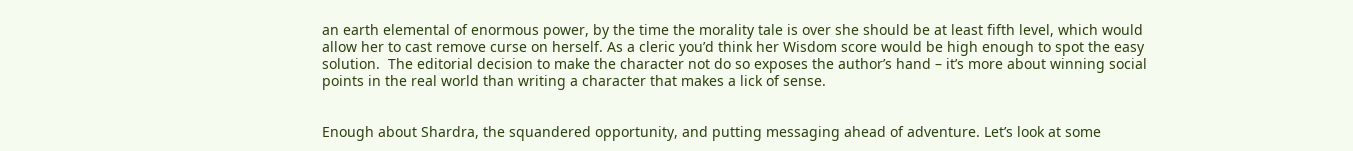an earth elemental of enormous power, by the time the morality tale is over she should be at least fifth level, which would allow her to cast remove curse on herself. As a cleric you’d think her Wisdom score would be high enough to spot the easy solution.  The editorial decision to make the character not do so exposes the author’s hand – it’s more about winning social points in the real world than writing a character that makes a lick of sense.


Enough about Shardra, the squandered opportunity, and putting messaging ahead of adventure. Let’s look at some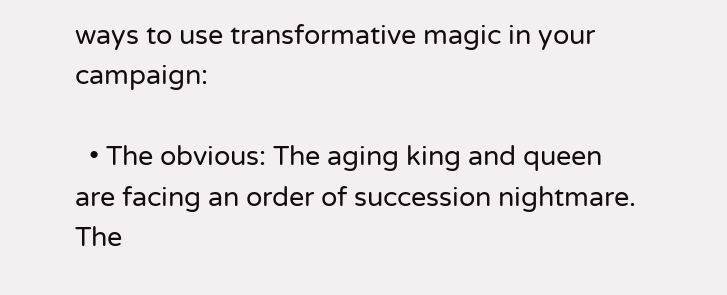ways to use transformative magic in your campaign:

  • The obvious: The aging king and queen are facing an order of succession nightmare.  The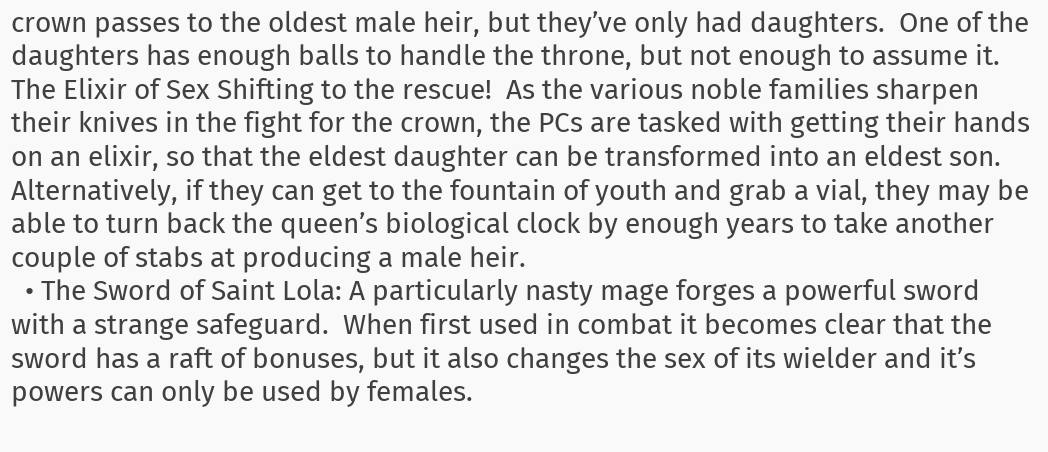crown passes to the oldest male heir, but they’ve only had daughters.  One of the daughters has enough balls to handle the throne, but not enough to assume it.  The Elixir of Sex Shifting to the rescue!  As the various noble families sharpen their knives in the fight for the crown, the PCs are tasked with getting their hands on an elixir, so that the eldest daughter can be transformed into an eldest son.  Alternatively, if they can get to the fountain of youth and grab a vial, they may be able to turn back the queen’s biological clock by enough years to take another couple of stabs at producing a male heir.
  • The Sword of Saint Lola: A particularly nasty mage forges a powerful sword with a strange safeguard.  When first used in combat it becomes clear that the sword has a raft of bonuses, but it also changes the sex of its wielder and it’s powers can only be used by females.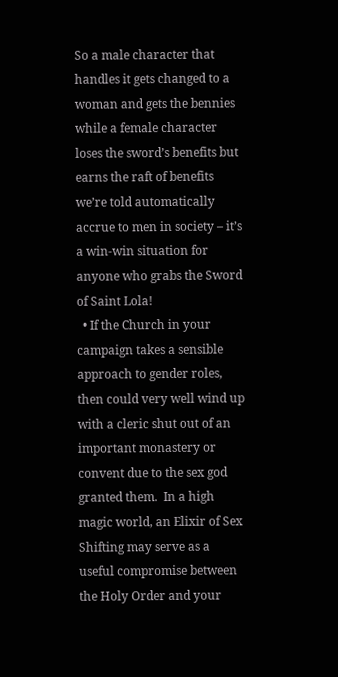So a male character that handles it gets changed to a woman and gets the bennies while a female character loses the sword’s benefits but earns the raft of benefits we’re told automatically accrue to men in society – it’s a win-win situation for anyone who grabs the Sword of Saint Lola!
  • If the Church in your campaign takes a sensible approach to gender roles, then could very well wind up with a cleric shut out of an important monastery or convent due to the sex god granted them.  In a high magic world, an Elixir of Sex Shifting may serve as a useful compromise between the Holy Order and your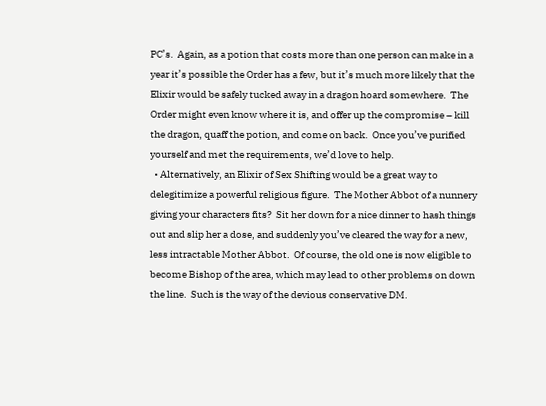PC’s.  Again, as a potion that costs more than one person can make in a year it’s possible the Order has a few, but it’s much more likely that the Elixir would be safely tucked away in a dragon hoard somewhere.  The Order might even know where it is, and offer up the compromise – kill the dragon, quaff the potion, and come on back.  Once you’ve purified yourself and met the requirements, we’d love to help.
  • Alternatively, an Elixir of Sex Shifting would be a great way to delegitimize a powerful religious figure.  The Mother Abbot of a nunnery giving your characters fits?  Sit her down for a nice dinner to hash things out and slip her a dose, and suddenly you’ve cleared the way for a new, less intractable Mother Abbot.  Of course, the old one is now eligible to become Bishop of the area, which may lead to other problems on down the line.  Such is the way of the devious conservative DM.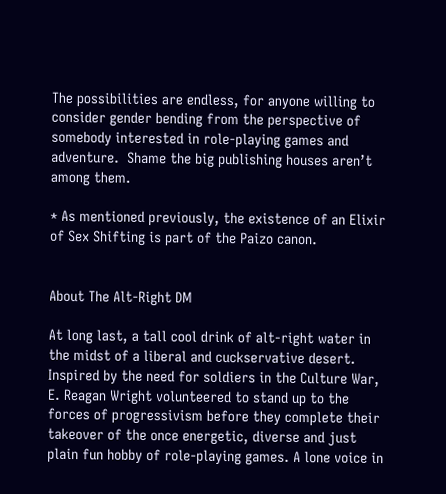The possibilities are endless, for anyone willing to consider gender bending from the perspective of somebody interested in role-playing games and adventure.  Shame the big publishing houses aren’t among them.

* As mentioned previously, the existence of an Elixir of Sex Shifting is part of the Paizo canon.


About The Alt-Right DM

At long last, a tall cool drink of alt-right water in the midst of a liberal and cuckservative desert. Inspired by the need for soldiers in the Culture War, E. Reagan Wright volunteered to stand up to the forces of progressivism before they complete their takeover of the once energetic, diverse and just plain fun hobby of role-playing games. A lone voice in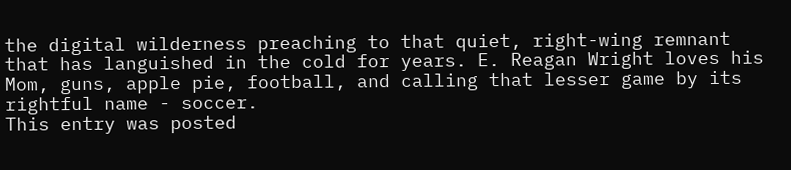the digital wilderness preaching to that quiet, right-wing remnant that has languished in the cold for years. E. Reagan Wright loves his Mom, guns, apple pie, football, and calling that lesser game by its rightful name - soccer.
This entry was posted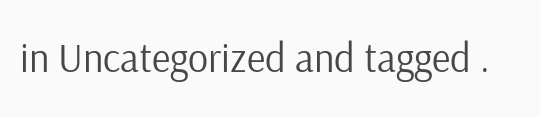in Uncategorized and tagged .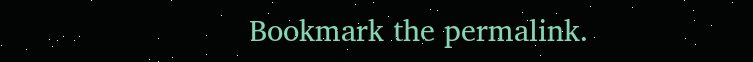Bookmark the permalink.